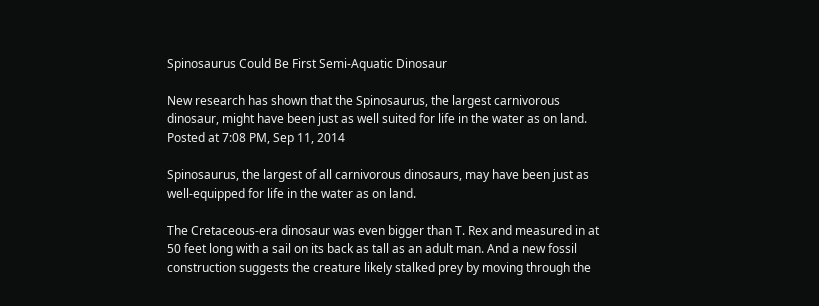Spinosaurus Could Be First Semi-Aquatic Dinosaur

New research has shown that the Spinosaurus, the largest carnivorous dinosaur, might have been just as well suited for life in the water as on land.
Posted at 7:08 PM, Sep 11, 2014

Spinosaurus, the largest of all carnivorous dinosaurs, may have been just as well-equipped for life in the water as on land.

The Cretaceous-era dinosaur was even bigger than T. Rex and measured in at 50 feet long with a sail on its back as tall as an adult man. And a new fossil construction suggests the creature likely stalked prey by moving through the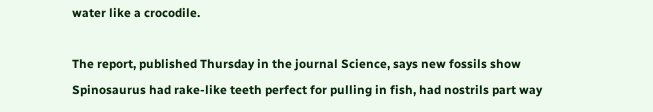water like a crocodile.

The report, published Thursday in the journal Science, says new fossils show Spinosaurus had rake-like teeth perfect for pulling in fish, had nostrils part way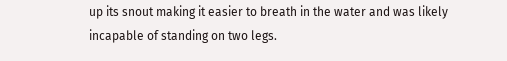up its snout making it easier to breath in the water and was likely incapable of standing on two legs.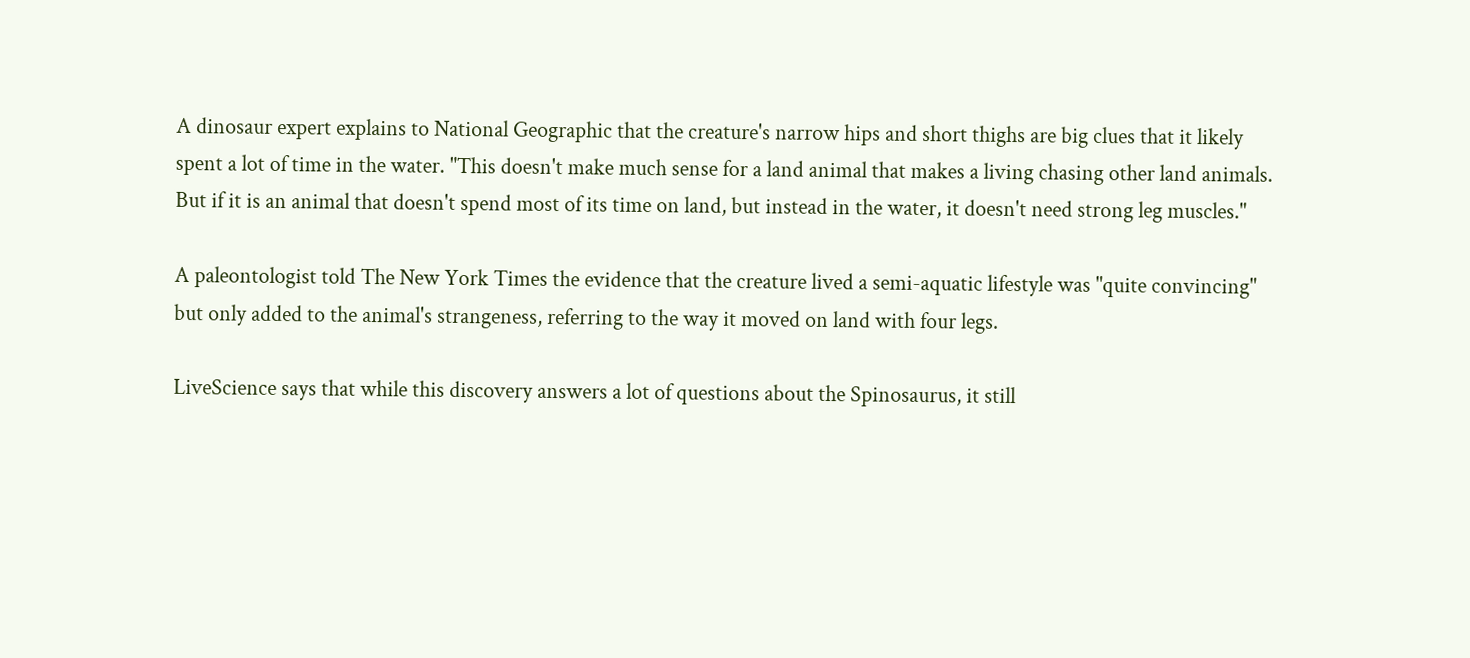A dinosaur expert explains to National Geographic that the creature's narrow hips and short thighs are big clues that it likely spent a lot of time in the water. "This doesn't make much sense for a land animal that makes a living chasing other land animals. But if it is an animal that doesn't spend most of its time on land, but instead in the water, it doesn't need strong leg muscles."

A paleontologist told The New York Times the evidence that the creature lived a semi-aquatic lifestyle was "quite convincing" but only added to the animal's strangeness, referring to the way it moved on land with four legs.

LiveScience says that while this discovery answers a lot of questions about the Spinosaurus, it still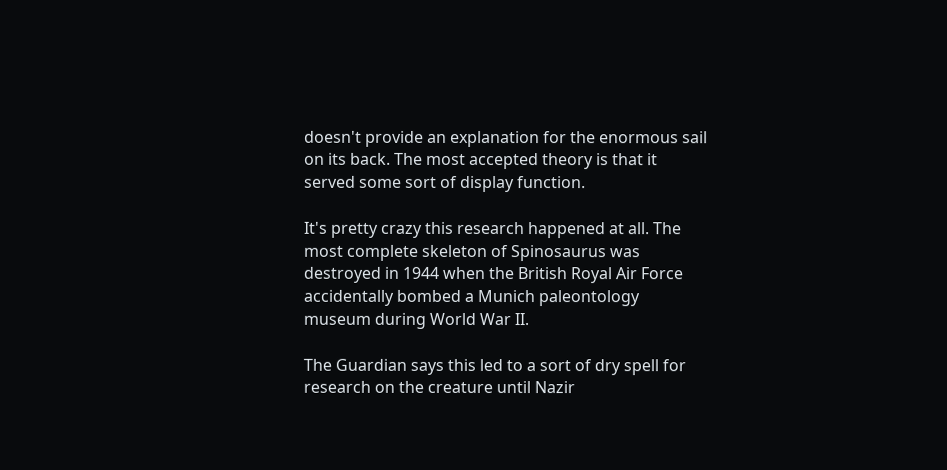doesn't provide an explanation for the enormous sail on its back. The most accepted theory is that it served some sort of display function.

It's pretty crazy this research happened at all. The most complete skeleton of Spinosaurus was destroyed in 1944 when the British Royal Air Force accidentally bombed a Munich paleontology museum during World War II.

The Guardian says this led to a sort of dry spell for research on the creature until Nazir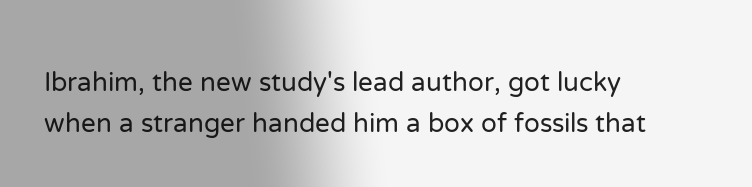Ibrahim, the new study's lead author, got lucky when a stranger handed him a box of fossils that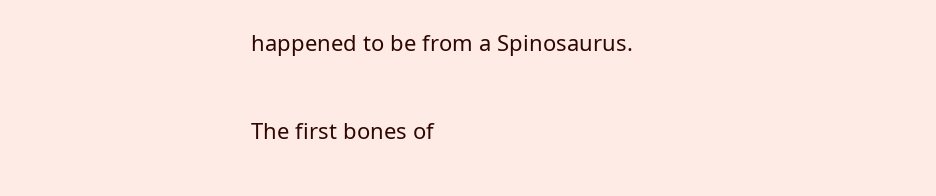happened to be from a Spinosaurus.

The first bones of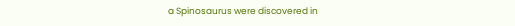a Spinosaurus were discovered in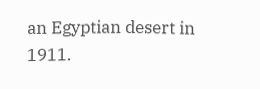an Egyptian desert in 1911.